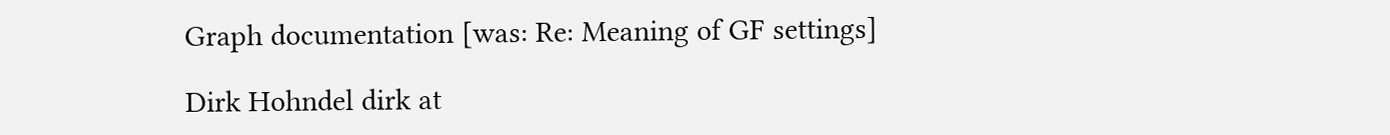Graph documentation [was: Re: Meaning of GF settings]

Dirk Hohndel dirk at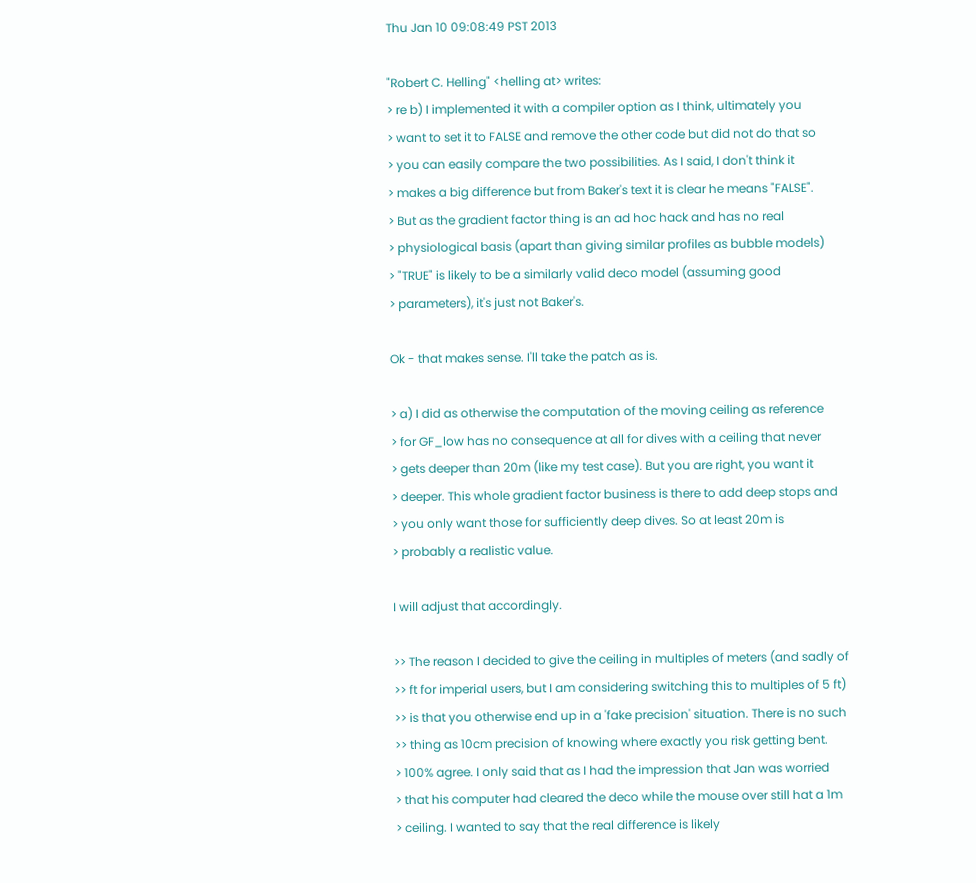Thu Jan 10 09:08:49 PST 2013

"Robert C. Helling" <helling at> writes:
> re b) I implemented it with a compiler option as I think, ultimately you
> want to set it to FALSE and remove the other code but did not do that so
> you can easily compare the two possibilities. As I said, I don't think it
> makes a big difference but from Baker's text it is clear he means "FALSE".
> But as the gradient factor thing is an ad hoc hack and has no real
> physiological basis (apart than giving similar profiles as bubble models)
> "TRUE" is likely to be a similarly valid deco model (assuming good
> parameters), it's just not Baker's.

Ok - that makes sense. I'll take the patch as is.

> a) I did as otherwise the computation of the moving ceiling as reference
> for GF_low has no consequence at all for dives with a ceiling that never
> gets deeper than 20m (like my test case). But you are right, you want it
> deeper. This whole gradient factor business is there to add deep stops and
> you only want those for sufficiently deep dives. So at least 20m is
> probably a realistic value.

I will adjust that accordingly.

>> The reason I decided to give the ceiling in multiples of meters (and sadly of
>> ft for imperial users, but I am considering switching this to multiples of 5 ft)
>> is that you otherwise end up in a 'fake precision' situation. There is no such
>> thing as 10cm precision of knowing where exactly you risk getting bent.
> 100% agree. I only said that as I had the impression that Jan was worried
> that his computer had cleared the deco while the mouse over still hat a 1m
> ceiling. I wanted to say that the real difference is likely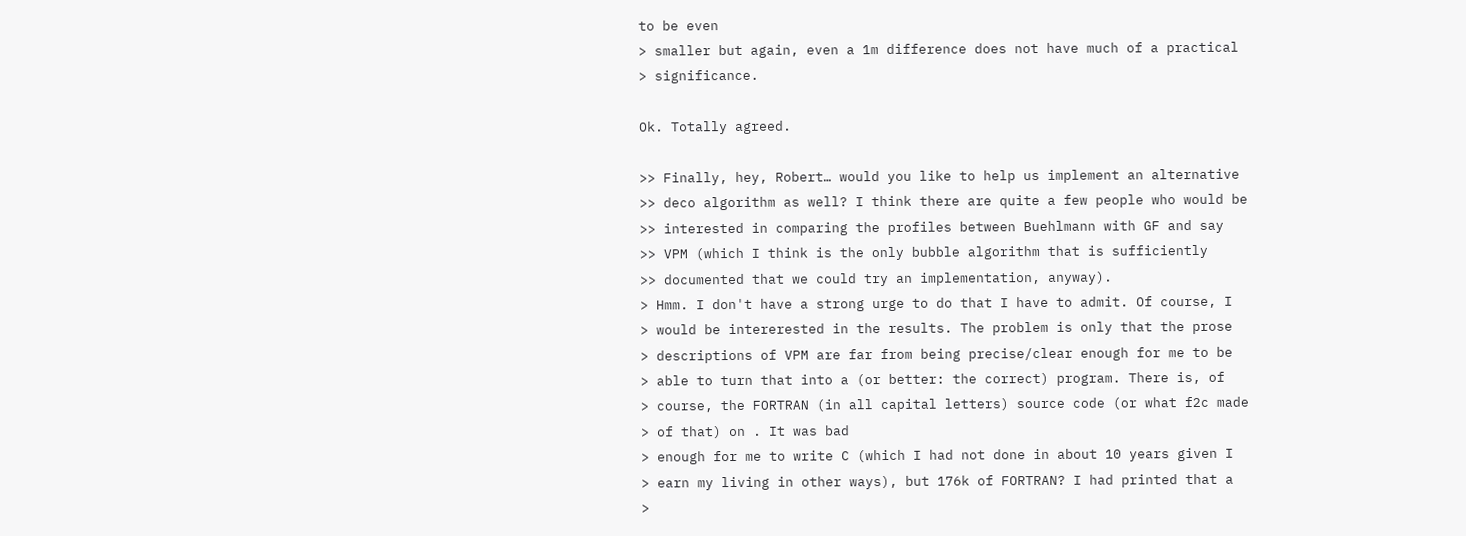to be even
> smaller but again, even a 1m difference does not have much of a practical
> significance.

Ok. Totally agreed.

>> Finally, hey, Robert… would you like to help us implement an alternative
>> deco algorithm as well? I think there are quite a few people who would be
>> interested in comparing the profiles between Buehlmann with GF and say
>> VPM (which I think is the only bubble algorithm that is sufficiently
>> documented that we could try an implementation, anyway).
> Hmm. I don't have a strong urge to do that I have to admit. Of course, I
> would be intererested in the results. The problem is only that the prose
> descriptions of VPM are far from being precise/clear enough for me to be
> able to turn that into a (or better: the correct) program. There is, of
> course, the FORTRAN (in all capital letters) source code (or what f2c made
> of that) on . It was bad
> enough for me to write C (which I had not done in about 10 years given I
> earn my living in other ways), but 176k of FORTRAN? I had printed that a
>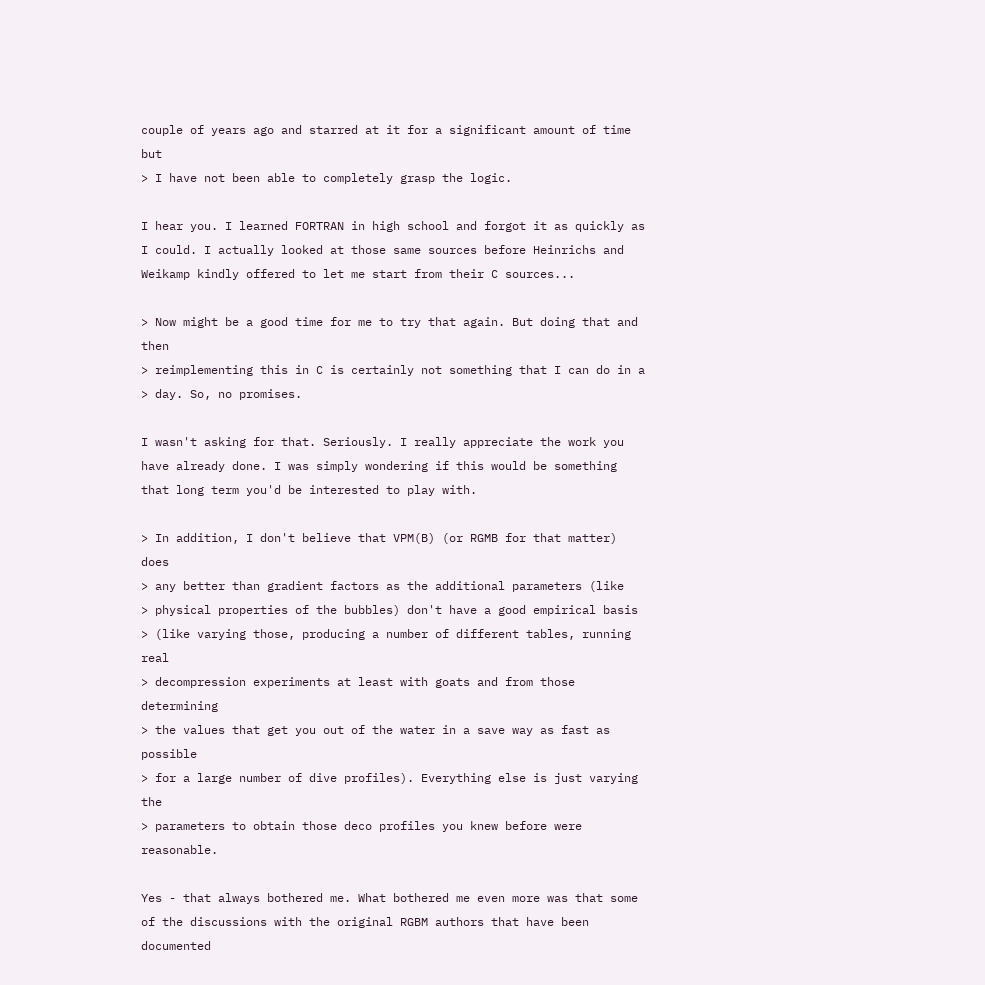couple of years ago and starred at it for a significant amount of time but
> I have not been able to completely grasp the logic.

I hear you. I learned FORTRAN in high school and forgot it as quickly as
I could. I actually looked at those same sources before Heinrichs and
Weikamp kindly offered to let me start from their C sources...

> Now might be a good time for me to try that again. But doing that and then
> reimplementing this in C is certainly not something that I can do in a
> day. So, no promises.

I wasn't asking for that. Seriously. I really appreciate the work you
have already done. I was simply wondering if this would be something
that long term you'd be interested to play with.

> In addition, I don't believe that VPM(B) (or RGMB for that matter) does
> any better than gradient factors as the additional parameters (like
> physical properties of the bubbles) don't have a good empirical basis
> (like varying those, producing a number of different tables, running real
> decompression experiments at least with goats and from those determining
> the values that get you out of the water in a save way as fast as possible
> for a large number of dive profiles). Everything else is just varying the
> parameters to obtain those deco profiles you knew before were reasonable.

Yes - that always bothered me. What bothered me even more was that some
of the discussions with the original RGBM authors that have been
documented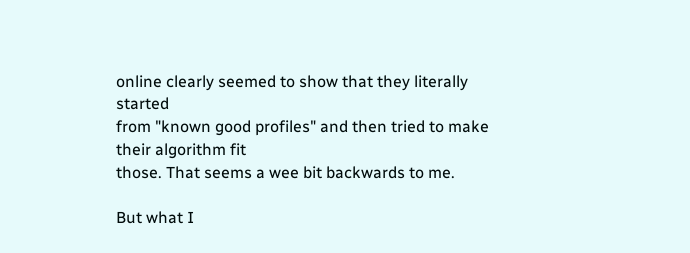online clearly seemed to show that they literally started
from "known good profiles" and then tried to make their algorithm fit
those. That seems a wee bit backwards to me.

But what I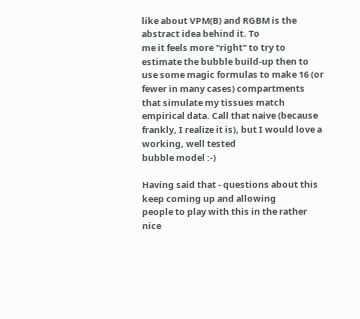like about VPM(B) and RGBM is the abstract idea behind it. To
me it feels more "right" to try to estimate the bubble build-up then to
use some magic formulas to make 16 (or fewer in many cases) compartments
that simulate my tissues match empirical data. Call that naive (because
frankly, I realize it is), but I would love a working, well tested
bubble model :-)

Having said that - questions about this keep coming up and allowing
people to play with this in the rather nice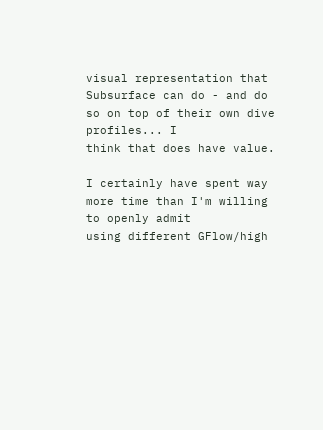visual representation that
Subsurface can do - and do so on top of their own dive profiles... I
think that does have value.

I certainly have spent way more time than I'm willing to openly admit
using different GFlow/high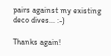pairs against my existing deco dives... :-)

Thanks again!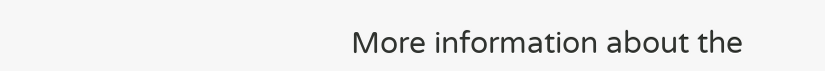More information about the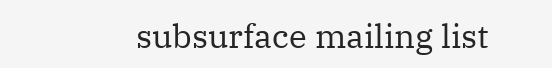subsurface mailing list